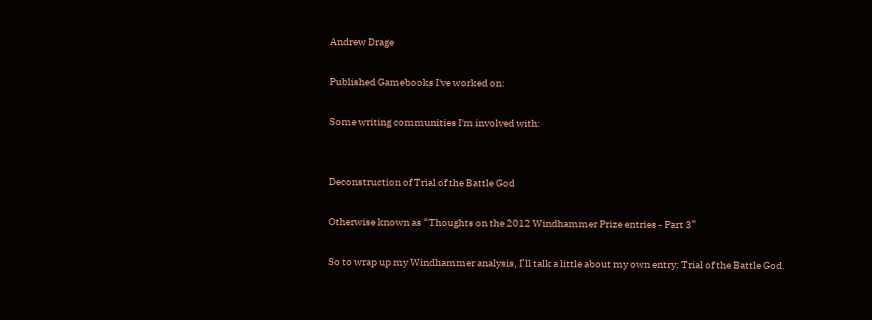Andrew Drage

Published Gamebooks I've worked on:

Some writing communities I'm involved with:


Deconstruction of Trial of the Battle God

Otherwise known as “Thoughts on the 2012 Windhammer Prize entries - Part 3”

So to wrap up my Windhammer analysis, I’ll talk a little about my own entry: Trial of the Battle God.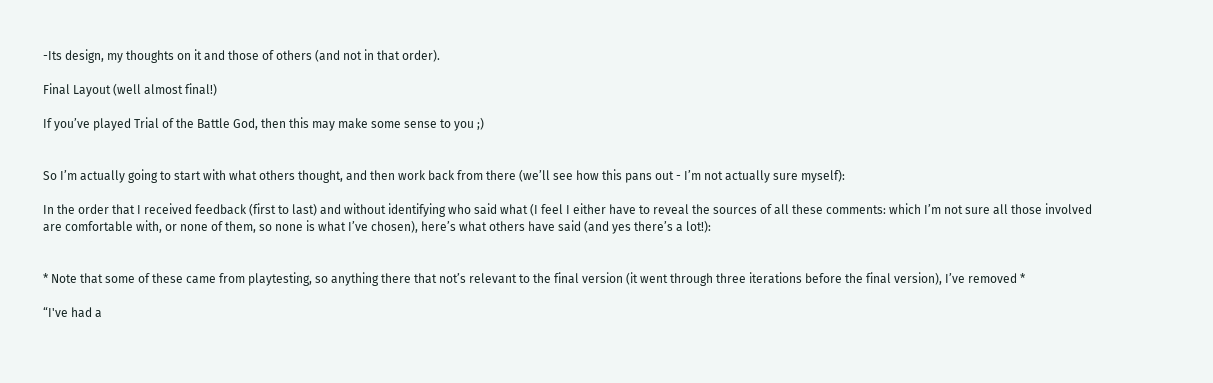-Its design, my thoughts on it and those of others (and not in that order).

Final Layout (well almost final!)

If you’ve played Trial of the Battle God, then this may make some sense to you ;)


So I’m actually going to start with what others thought, and then work back from there (we’ll see how this pans out - I’m not actually sure myself):

In the order that I received feedback (first to last) and without identifying who said what (I feel I either have to reveal the sources of all these comments: which I’m not sure all those involved are comfortable with, or none of them, so none is what I’ve chosen), here’s what others have said (and yes there’s a lot!):


* Note that some of these came from playtesting, so anything there that not’s relevant to the final version (it went through three iterations before the final version), I’ve removed *

“I've had a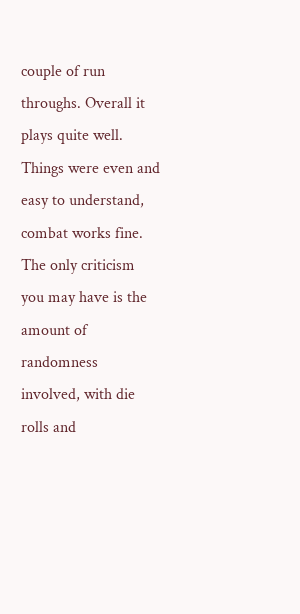couple of run throughs. Overall it plays quite well. Things were even and easy to understand, combat works fine. The only criticism you may have is the amount of randomness involved, with die rolls and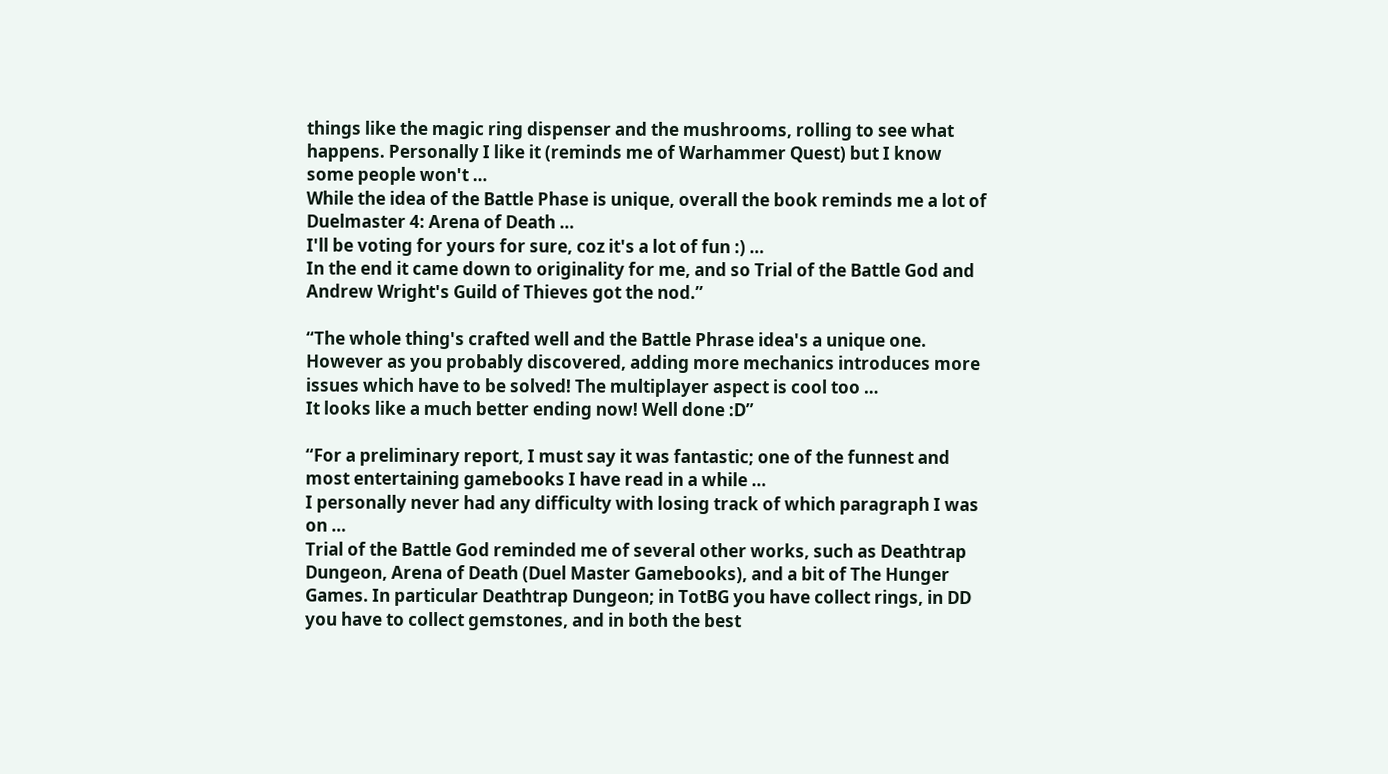things like the magic ring dispenser and the mushrooms, rolling to see what happens. Personally I like it (reminds me of Warhammer Quest) but I know some people won't …
While the idea of the Battle Phase is unique, overall the book reminds me a lot of Duelmaster 4: Arena of Death …
I'll be voting for yours for sure, coz it's a lot of fun :) …
In the end it came down to originality for me, and so Trial of the Battle God and Andrew Wright's Guild of Thieves got the nod.”

“The whole thing's crafted well and the Battle Phrase idea's a unique one. However as you probably discovered, adding more mechanics introduces more issues which have to be solved! The multiplayer aspect is cool too …
It looks like a much better ending now! Well done :D”

“For a preliminary report, I must say it was fantastic; one of the funnest and most entertaining gamebooks I have read in a while …
I personally never had any difficulty with losing track of which paragraph I was on …
Trial of the Battle God reminded me of several other works, such as Deathtrap Dungeon, Arena of Death (Duel Master Gamebooks), and a bit of The Hunger Games. In particular Deathtrap Dungeon; in TotBG you have collect rings, in DD you have to collect gemstones, and in both the best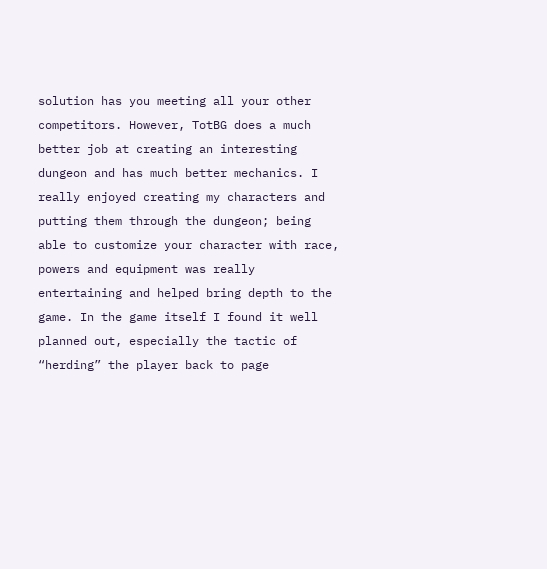solution has you meeting all your other competitors. However, TotBG does a much better job at creating an interesting dungeon and has much better mechanics. I really enjoyed creating my characters and putting them through the dungeon; being able to customize your character with race, powers and equipment was really entertaining and helped bring depth to the game. In the game itself I found it well planned out, especially the tactic of “herding” the player back to page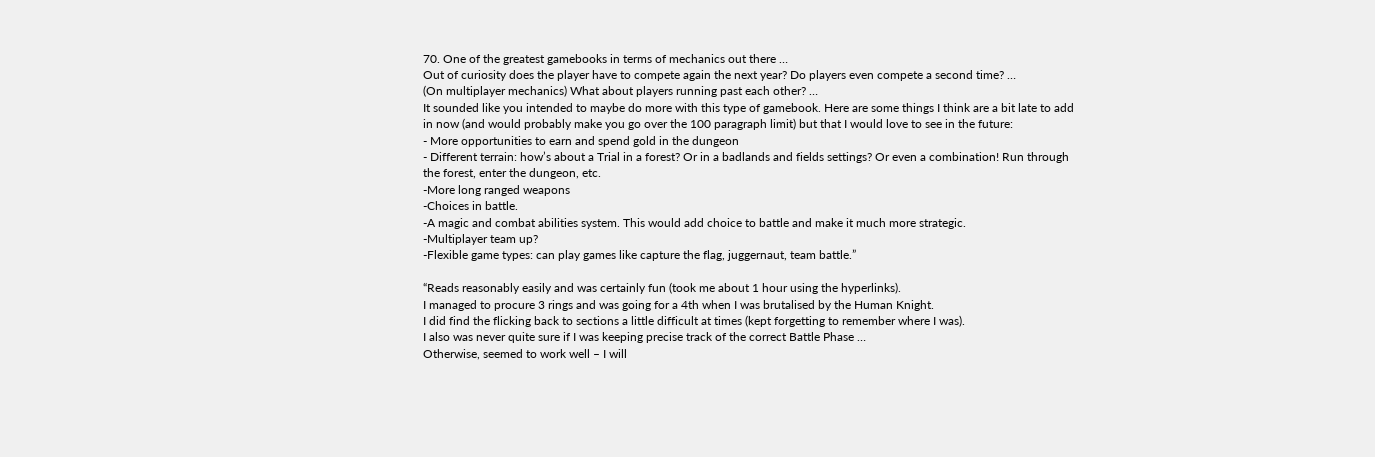70. One of the greatest gamebooks in terms of mechanics out there …
Out of curiosity does the player have to compete again the next year? Do players even compete a second time? …
(On multiplayer mechanics) What about players running past each other? …
It sounded like you intended to maybe do more with this type of gamebook. Here are some things I think are a bit late to add in now (and would probably make you go over the 100 paragraph limit) but that I would love to see in the future:
- More opportunities to earn and spend gold in the dungeon
- Different terrain: how’s about a Trial in a forest? Or in a badlands and fields settings? Or even a combination! Run through the forest, enter the dungeon, etc.
-More long ranged weapons
-Choices in battle.
-A magic and combat abilities system. This would add choice to battle and make it much more strategic.
-Multiplayer team up?
-Flexible game types: can play games like capture the flag, juggernaut, team battle.”

“Reads reasonably easily and was certainly fun (took me about 1 hour using the hyperlinks).
I managed to procure 3 rings and was going for a 4th when I was brutalised by the Human Knight.
I did find the flicking back to sections a little difficult at times (kept forgetting to remember where I was).
I also was never quite sure if I was keeping precise track of the correct Battle Phase …
Otherwise, seemed to work well – I will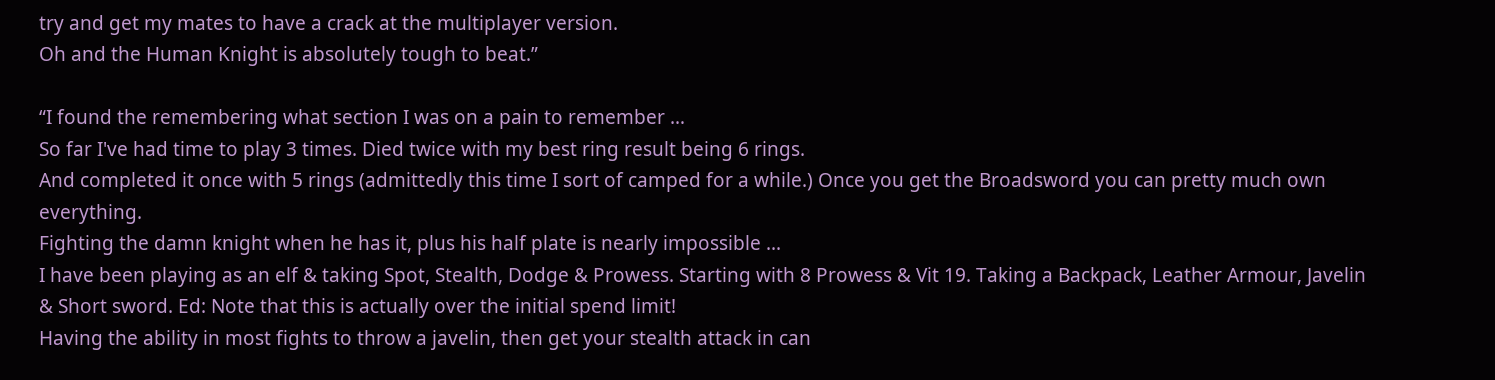try and get my mates to have a crack at the multiplayer version.
Oh and the Human Knight is absolutely tough to beat.”

“I found the remembering what section I was on a pain to remember …
So far I've had time to play 3 times. Died twice with my best ring result being 6 rings.
And completed it once with 5 rings (admittedly this time I sort of camped for a while.) Once you get the Broadsword you can pretty much own everything.
Fighting the damn knight when he has it, plus his half plate is nearly impossible ...
I have been playing as an elf & taking Spot, Stealth, Dodge & Prowess. Starting with 8 Prowess & Vit 19. Taking a Backpack, Leather Armour, Javelin & Short sword. Ed: Note that this is actually over the initial spend limit!
Having the ability in most fights to throw a javelin, then get your stealth attack in can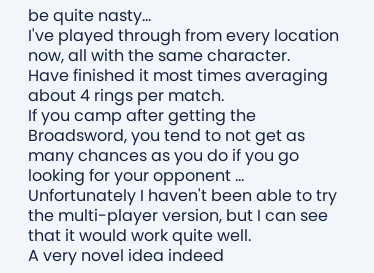be quite nasty...
I've played through from every location now, all with the same character.
Have finished it most times averaging about 4 rings per match.
If you camp after getting the Broadsword, you tend to not get as many chances as you do if you go looking for your opponent …
Unfortunately I haven't been able to try the multi-player version, but I can see that it would work quite well.
A very novel idea indeed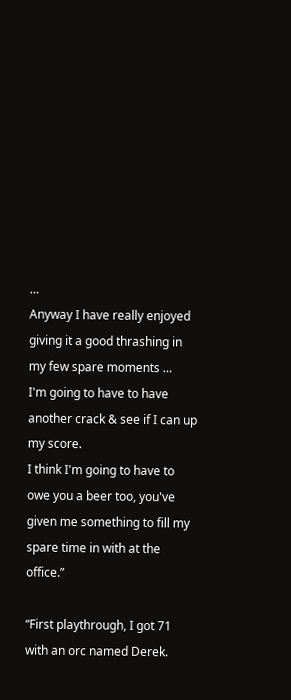…
Anyway I have really enjoyed giving it a good thrashing in my few spare moments …
I'm going to have to have another crack & see if I can up my score.
I think I'm going to have to owe you a beer too, you've given me something to fill my spare time in with at the office.”

“First playthrough, I got 71 with an orc named Derek.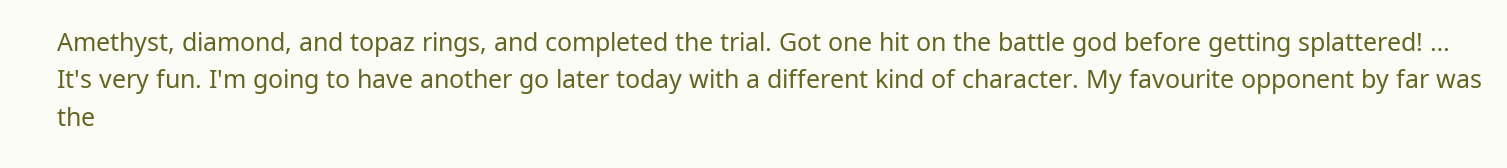Amethyst, diamond, and topaz rings, and completed the trial. Got one hit on the battle god before getting splattered! …
It's very fun. I'm going to have another go later today with a different kind of character. My favourite opponent by far was the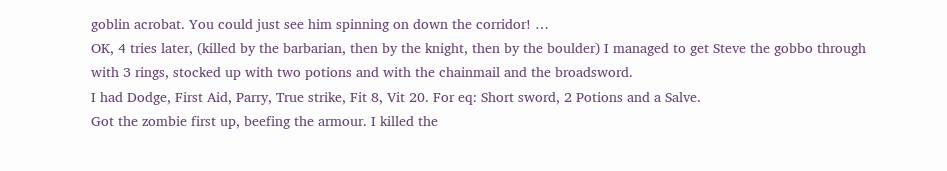goblin acrobat. You could just see him spinning on down the corridor! …
OK, 4 tries later, (killed by the barbarian, then by the knight, then by the boulder) I managed to get Steve the gobbo through with 3 rings, stocked up with two potions and with the chainmail and the broadsword.
I had Dodge, First Aid, Parry, True strike, Fit 8, Vit 20. For eq: Short sword, 2 Potions and a Salve.
Got the zombie first up, beefing the armour. I killed the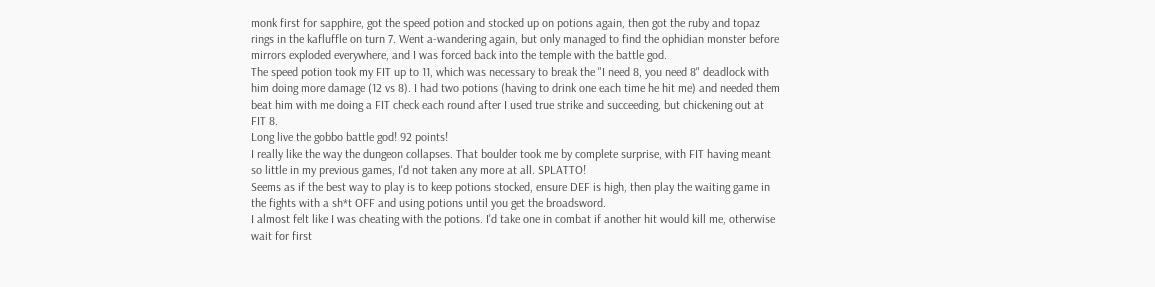monk first for sapphire, got the speed potion and stocked up on potions again, then got the ruby and topaz rings in the kafluffle on turn 7. Went a-wandering again, but only managed to find the ophidian monster before mirrors exploded everywhere, and I was forced back into the temple with the battle god.
The speed potion took my FIT up to 11, which was necessary to break the "I need 8, you need 8" deadlock with him doing more damage (12 vs 8). I had two potions (having to drink one each time he hit me) and needed them beat him with me doing a FIT check each round after I used true strike and succeeding, but chickening out at FIT 8.
Long live the gobbo battle god! 92 points!
I really like the way the dungeon collapses. That boulder took me by complete surprise, with FIT having meant so little in my previous games, I'd not taken any more at all. SPLATTO!
Seems as if the best way to play is to keep potions stocked, ensure DEF is high, then play the waiting game in the fights with a sh*t OFF and using potions until you get the broadsword.
I almost felt like I was cheating with the potions. I'd take one in combat if another hit would kill me, otherwise wait for first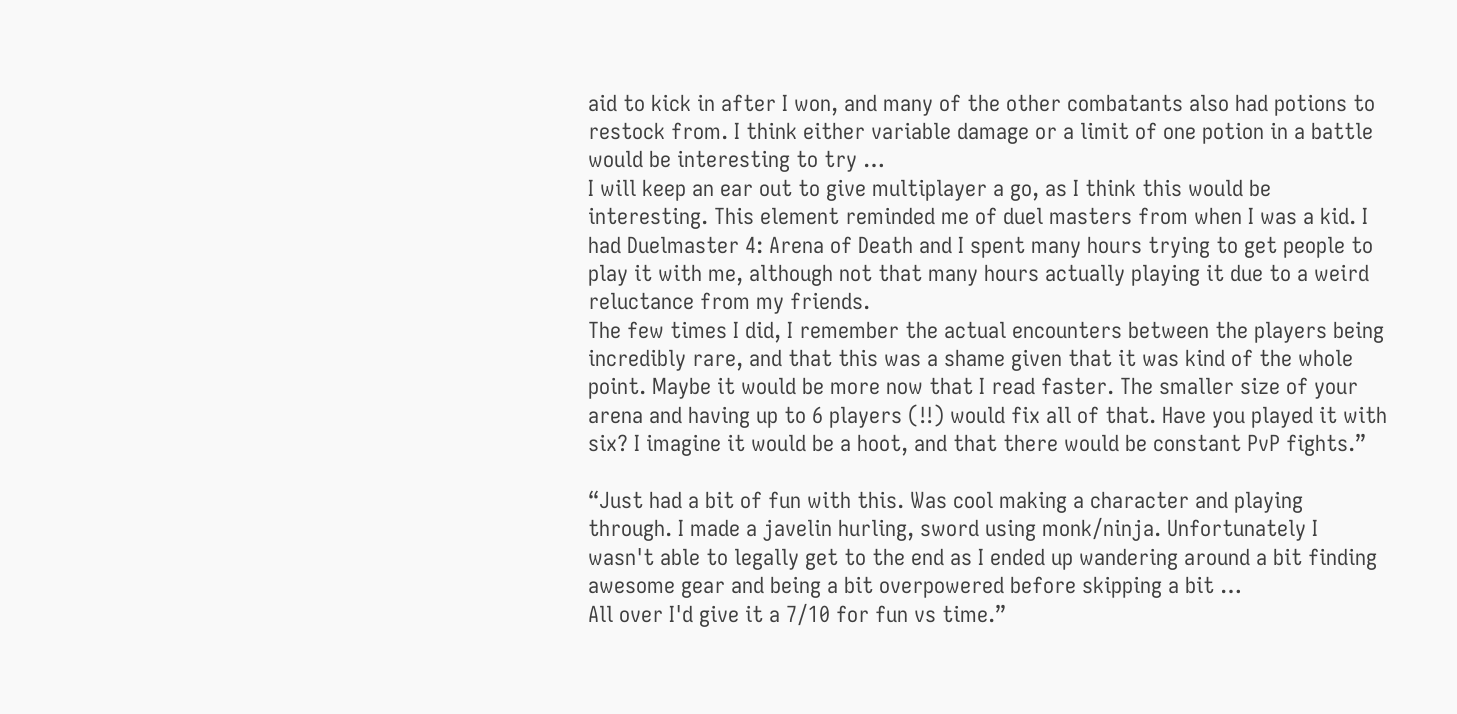aid to kick in after I won, and many of the other combatants also had potions to restock from. I think either variable damage or a limit of one potion in a battle would be interesting to try …
I will keep an ear out to give multiplayer a go, as I think this would be interesting. This element reminded me of duel masters from when I was a kid. I had Duelmaster 4: Arena of Death and I spent many hours trying to get people to play it with me, although not that many hours actually playing it due to a weird reluctance from my friends.
The few times I did, I remember the actual encounters between the players being incredibly rare, and that this was a shame given that it was kind of the whole point. Maybe it would be more now that I read faster. The smaller size of your arena and having up to 6 players (!!) would fix all of that. Have you played it with six? I imagine it would be a hoot, and that there would be constant PvP fights.”

“Just had a bit of fun with this. Was cool making a character and playing through. I made a javelin hurling, sword using monk/ninja. Unfortunately I wasn't able to legally get to the end as I ended up wandering around a bit finding awesome gear and being a bit overpowered before skipping a bit …
All over I'd give it a 7/10 for fun vs time.”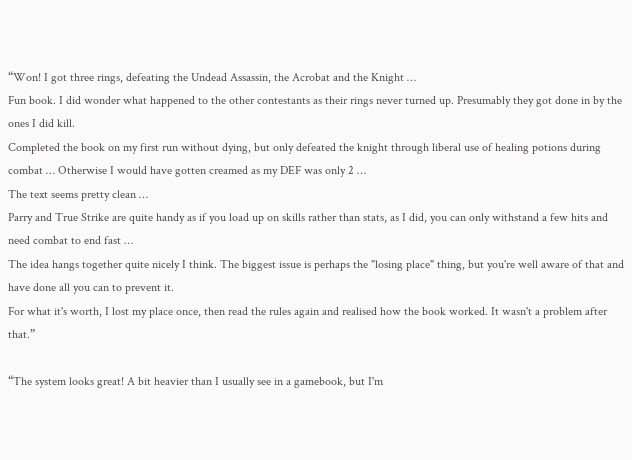“Won! I got three rings, defeating the Undead Assassin, the Acrobat and the Knight …
Fun book. I did wonder what happened to the other contestants as their rings never turned up. Presumably they got done in by the ones I did kill.
Completed the book on my first run without dying, but only defeated the knight through liberal use of healing potions during combat … Otherwise I would have gotten creamed as my DEF was only 2 …
The text seems pretty clean …
Parry and True Strike are quite handy as if you load up on skills rather than stats, as I did, you can only withstand a few hits and need combat to end fast …
The idea hangs together quite nicely I think. The biggest issue is perhaps the "losing place" thing, but you're well aware of that and have done all you can to prevent it.
For what it's worth, I lost my place once, then read the rules again and realised how the book worked. It wasn't a problem after that.”

“The system looks great! A bit heavier than I usually see in a gamebook, but I'm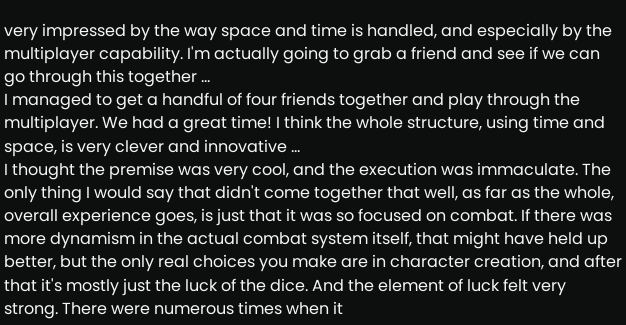very impressed by the way space and time is handled, and especially by the multiplayer capability. I'm actually going to grab a friend and see if we can go through this together …
I managed to get a handful of four friends together and play through the multiplayer. We had a great time! I think the whole structure, using time and space, is very clever and innovative …
I thought the premise was very cool, and the execution was immaculate. The only thing I would say that didn't come together that well, as far as the whole, overall experience goes, is just that it was so focused on combat. If there was more dynamism in the actual combat system itself, that might have held up better, but the only real choices you make are in character creation, and after that it's mostly just the luck of the dice. And the element of luck felt very strong. There were numerous times when it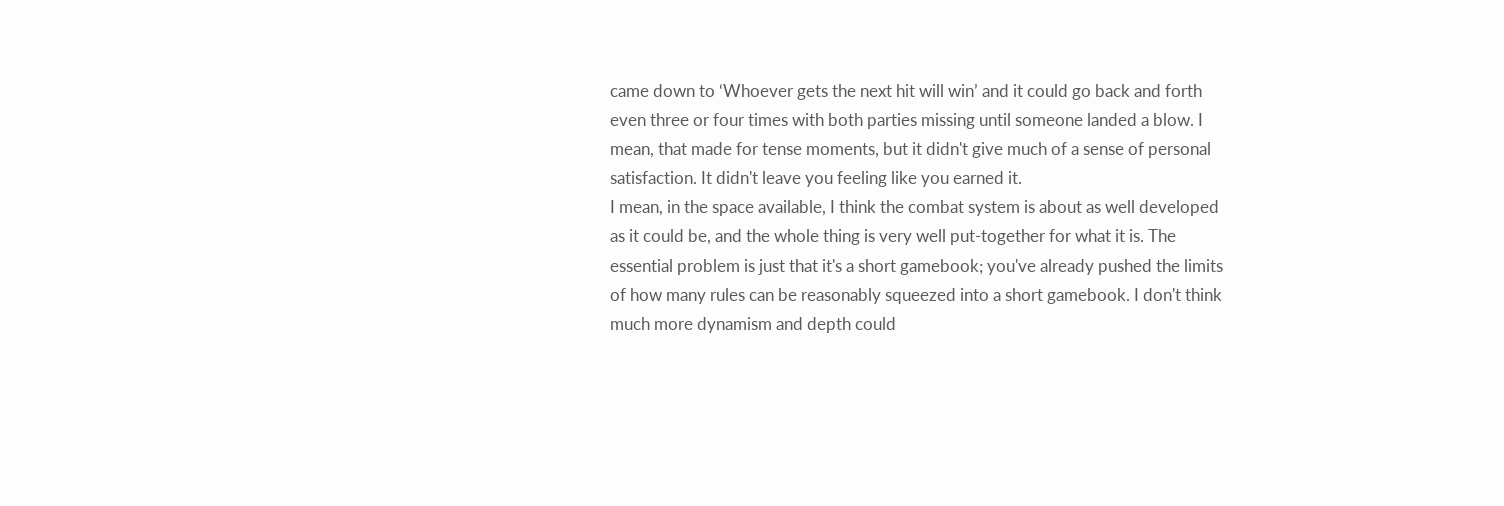came down to ‘Whoever gets the next hit will win’ and it could go back and forth even three or four times with both parties missing until someone landed a blow. I mean, that made for tense moments, but it didn't give much of a sense of personal satisfaction. It didn't leave you feeling like you earned it.
I mean, in the space available, I think the combat system is about as well developed as it could be, and the whole thing is very well put-together for what it is. The essential problem is just that it's a short gamebook; you've already pushed the limits of how many rules can be reasonably squeezed into a short gamebook. I don't think much more dynamism and depth could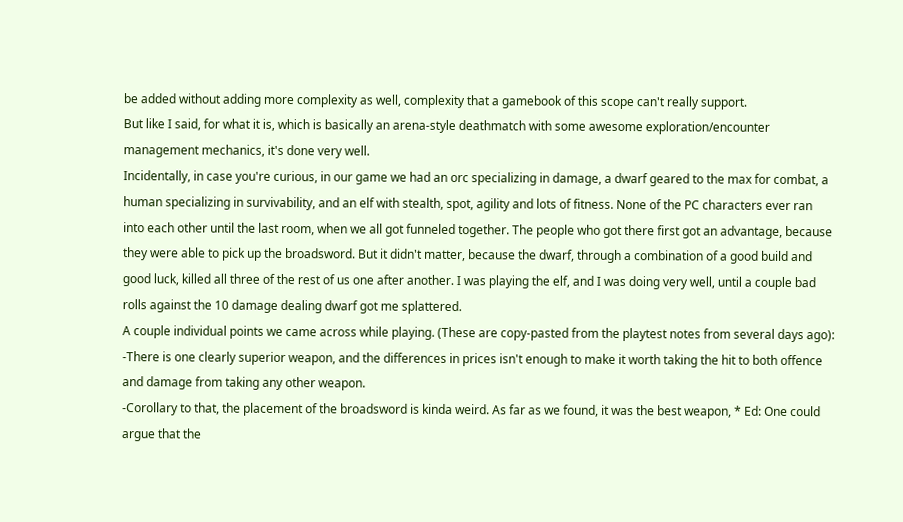be added without adding more complexity as well, complexity that a gamebook of this scope can't really support.
But like I said, for what it is, which is basically an arena-style deathmatch with some awesome exploration/encounter management mechanics, it's done very well.
Incidentally, in case you're curious, in our game we had an orc specializing in damage, a dwarf geared to the max for combat, a human specializing in survivability, and an elf with stealth, spot, agility and lots of fitness. None of the PC characters ever ran into each other until the last room, when we all got funneled together. The people who got there first got an advantage, because they were able to pick up the broadsword. But it didn't matter, because the dwarf, through a combination of a good build and good luck, killed all three of the rest of us one after another. I was playing the elf, and I was doing very well, until a couple bad rolls against the 10 damage dealing dwarf got me splattered.
A couple individual points we came across while playing. (These are copy-pasted from the playtest notes from several days ago):
-There is one clearly superior weapon, and the differences in prices isn't enough to make it worth taking the hit to both offence and damage from taking any other weapon.
-Corollary to that, the placement of the broadsword is kinda weird. As far as we found, it was the best weapon, * Ed: One could argue that the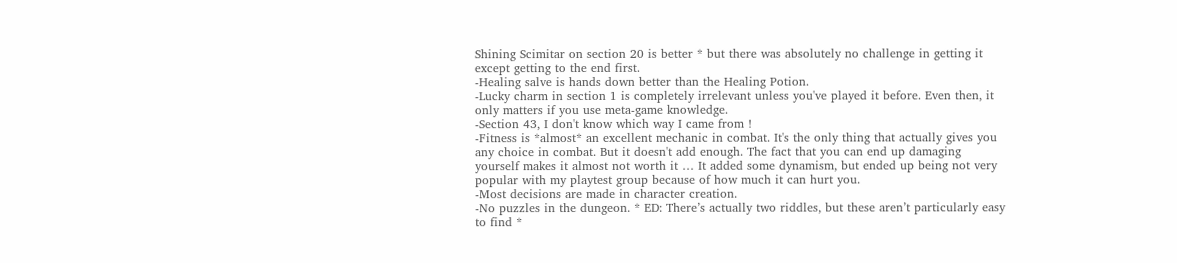Shining Scimitar on section 20 is better * but there was absolutely no challenge in getting it except getting to the end first.
-Healing salve is hands down better than the Healing Potion.
-Lucky charm in section 1 is completely irrelevant unless you've played it before. Even then, it only matters if you use meta-game knowledge.
-Section 43, I don't know which way I came from !
-Fitness is *almost* an excellent mechanic in combat. It's the only thing that actually gives you any choice in combat. But it doesn't add enough. The fact that you can end up damaging yourself makes it almost not worth it … It added some dynamism, but ended up being not very popular with my playtest group because of how much it can hurt you.
-Most decisions are made in character creation.
-No puzzles in the dungeon. * ED: There’s actually two riddles, but these aren’t particularly easy to find *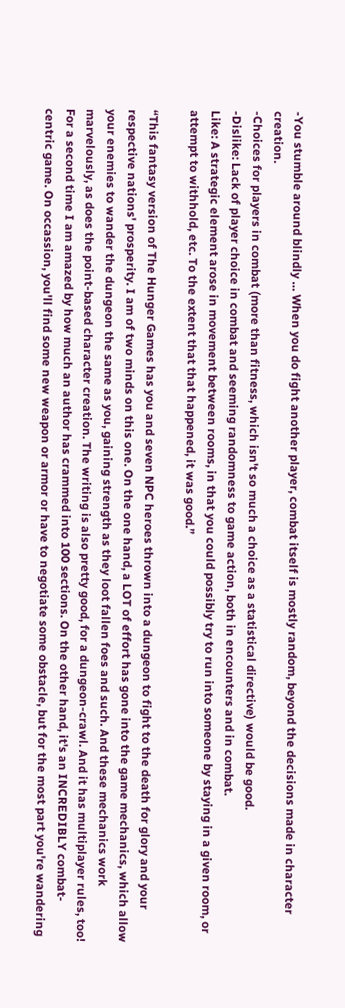-You stumble around blindly … When you do fight another player, combat itself is mostly random, beyond the decisions made in character creation.
-Choices for players in combat (more than fitness, which isn't so much a choice as a statistical directive) would be good.
-Dislike: Lack of player choice in combat and seeming randomness to game action, both in encounters and in combat.
Like: A strategic element arose in movement between rooms, in that you could possibly try to run into someone by staying in a given room, or attempt to withhold, etc. To the extent that that happened, it was good.”

“This fantasy version of The Hunger Games has you and seven NPC heroes thrown into a dungeon to fight to the death for glory and your respective nations' prosperity. I am of two minds on this one. On the one hand, a LOT of effort has gone into the game mechanics, which allow your enemies to wander the dungeon the same as you, gaining strength as they loot fallen foes and such. And these mechanics work marvelously, as does the point-based character creation. The writing is also pretty good, for a dungeon-crawl. And it has multiplayer rules, too! For a second time I am amazed by how much an author has crammed into 100 sections. On the other hand, it's an INCREDIBLY combat-centric game. On occassion, you'll find some new weapon or armor or have to negotiate some obstacle, but for the most part you're wandering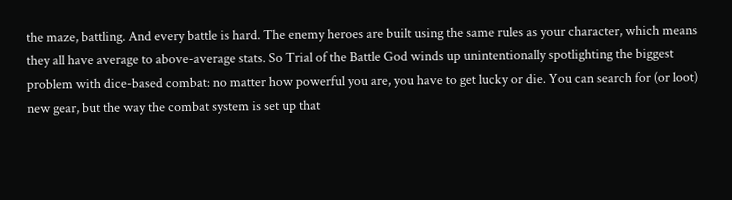the maze, battling. And every battle is hard. The enemy heroes are built using the same rules as your character, which means they all have average to above-average stats. So Trial of the Battle God winds up unintentionally spotlighting the biggest problem with dice-based combat: no matter how powerful you are, you have to get lucky or die. You can search for (or loot) new gear, but the way the combat system is set up that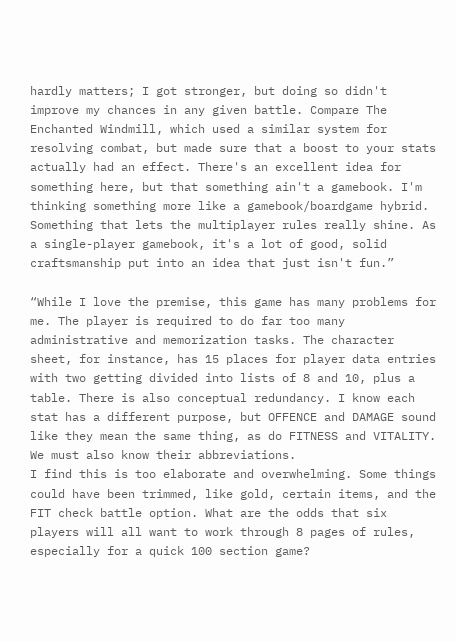hardly matters; I got stronger, but doing so didn't improve my chances in any given battle. Compare The Enchanted Windmill, which used a similar system for resolving combat, but made sure that a boost to your stats actually had an effect. There's an excellent idea for something here, but that something ain't a gamebook. I'm thinking something more like a gamebook/boardgame hybrid. Something that lets the multiplayer rules really shine. As a single-player gamebook, it's a lot of good, solid craftsmanship put into an idea that just isn't fun.”

“While I love the premise, this game has many problems for me. The player is required to do far too many administrative and memorization tasks. The character sheet, for instance, has 15 places for player data entries with two getting divided into lists of 8 and 10, plus a table. There is also conceptual redundancy. I know each stat has a different purpose, but OFFENCE and DAMAGE sound like they mean the same thing, as do FITNESS and VITALITY. We must also know their abbreviations.
I find this is too elaborate and overwhelming. Some things could have been trimmed, like gold, certain items, and the FIT check battle option. What are the odds that six players will all want to work through 8 pages of rules, especially for a quick 100 section game?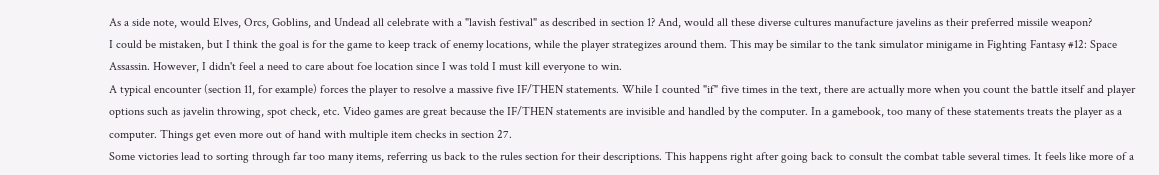As a side note, would Elves, Orcs, Goblins, and Undead all celebrate with a "lavish festival" as described in section 1? And, would all these diverse cultures manufacture javelins as their preferred missile weapon?
I could be mistaken, but I think the goal is for the game to keep track of enemy locations, while the player strategizes around them. This may be similar to the tank simulator minigame in Fighting Fantasy #12: Space Assassin. However, I didn't feel a need to care about foe location since I was told I must kill everyone to win.
A typical encounter (section 11, for example) forces the player to resolve a massive five IF/THEN statements. While I counted "if" five times in the text, there are actually more when you count the battle itself and player options such as javelin throwing, spot check, etc. Video games are great because the IF/THEN statements are invisible and handled by the computer. In a gamebook, too many of these statements treats the player as a computer. Things get even more out of hand with multiple item checks in section 27.
Some victories lead to sorting through far too many items, referring us back to the rules section for their descriptions. This happens right after going back to consult the combat table several times. It feels like more of a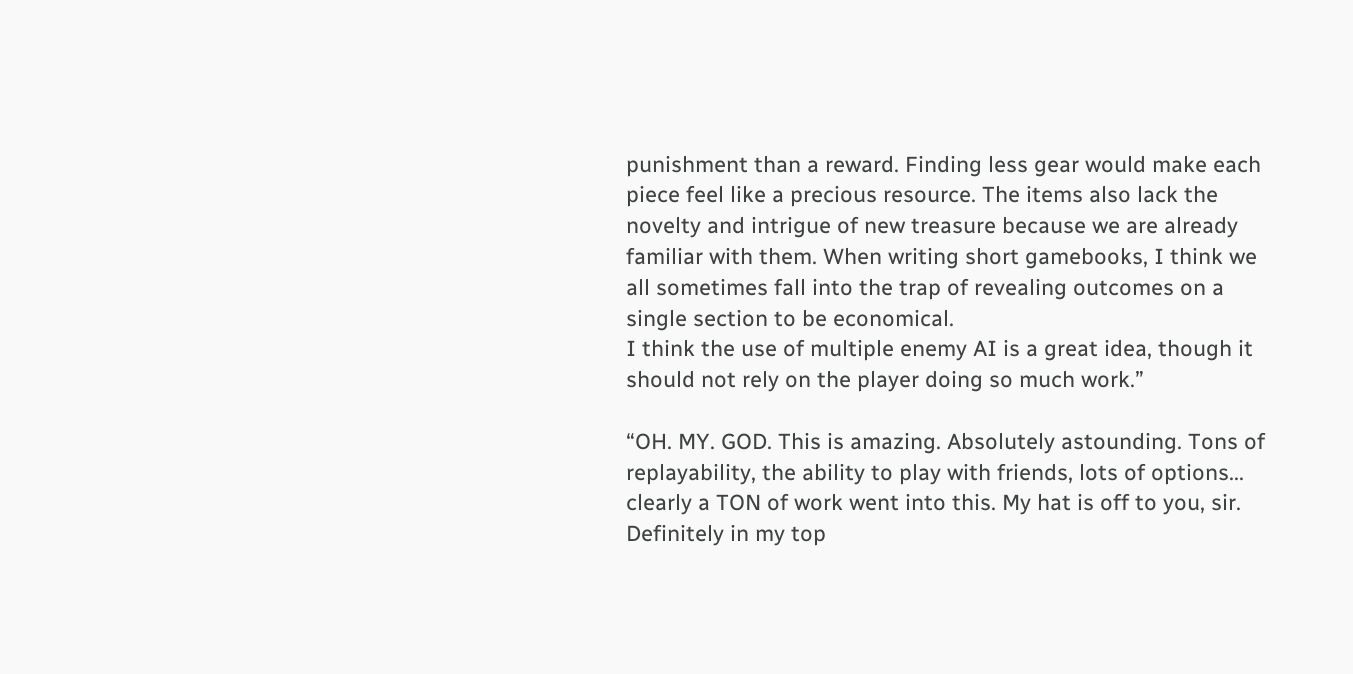punishment than a reward. Finding less gear would make each piece feel like a precious resource. The items also lack the novelty and intrigue of new treasure because we are already familiar with them. When writing short gamebooks, I think we all sometimes fall into the trap of revealing outcomes on a single section to be economical.
I think the use of multiple enemy AI is a great idea, though it should not rely on the player doing so much work.”

“OH. MY. GOD. This is amazing. Absolutely astounding. Tons of replayability, the ability to play with friends, lots of options... clearly a TON of work went into this. My hat is off to you, sir. Definitely in my top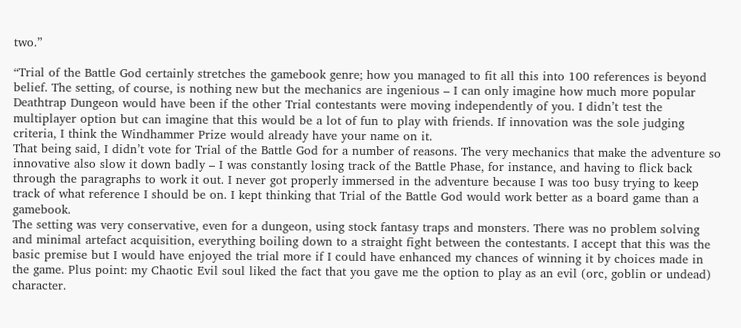two.”

“Trial of the Battle God certainly stretches the gamebook genre; how you managed to fit all this into 100 references is beyond belief. The setting, of course, is nothing new but the mechanics are ingenious – I can only imagine how much more popular Deathtrap Dungeon would have been if the other Trial contestants were moving independently of you. I didn’t test the multiplayer option but can imagine that this would be a lot of fun to play with friends. If innovation was the sole judging criteria, I think the Windhammer Prize would already have your name on it.
That being said, I didn’t vote for Trial of the Battle God for a number of reasons. The very mechanics that make the adventure so innovative also slow it down badly – I was constantly losing track of the Battle Phase, for instance, and having to flick back through the paragraphs to work it out. I never got properly immersed in the adventure because I was too busy trying to keep track of what reference I should be on. I kept thinking that Trial of the Battle God would work better as a board game than a gamebook.
The setting was very conservative, even for a dungeon, using stock fantasy traps and monsters. There was no problem solving and minimal artefact acquisition, everything boiling down to a straight fight between the contestants. I accept that this was the basic premise but I would have enjoyed the trial more if I could have enhanced my chances of winning it by choices made in the game. Plus point: my Chaotic Evil soul liked the fact that you gave me the option to play as an evil (orc, goblin or undead) character.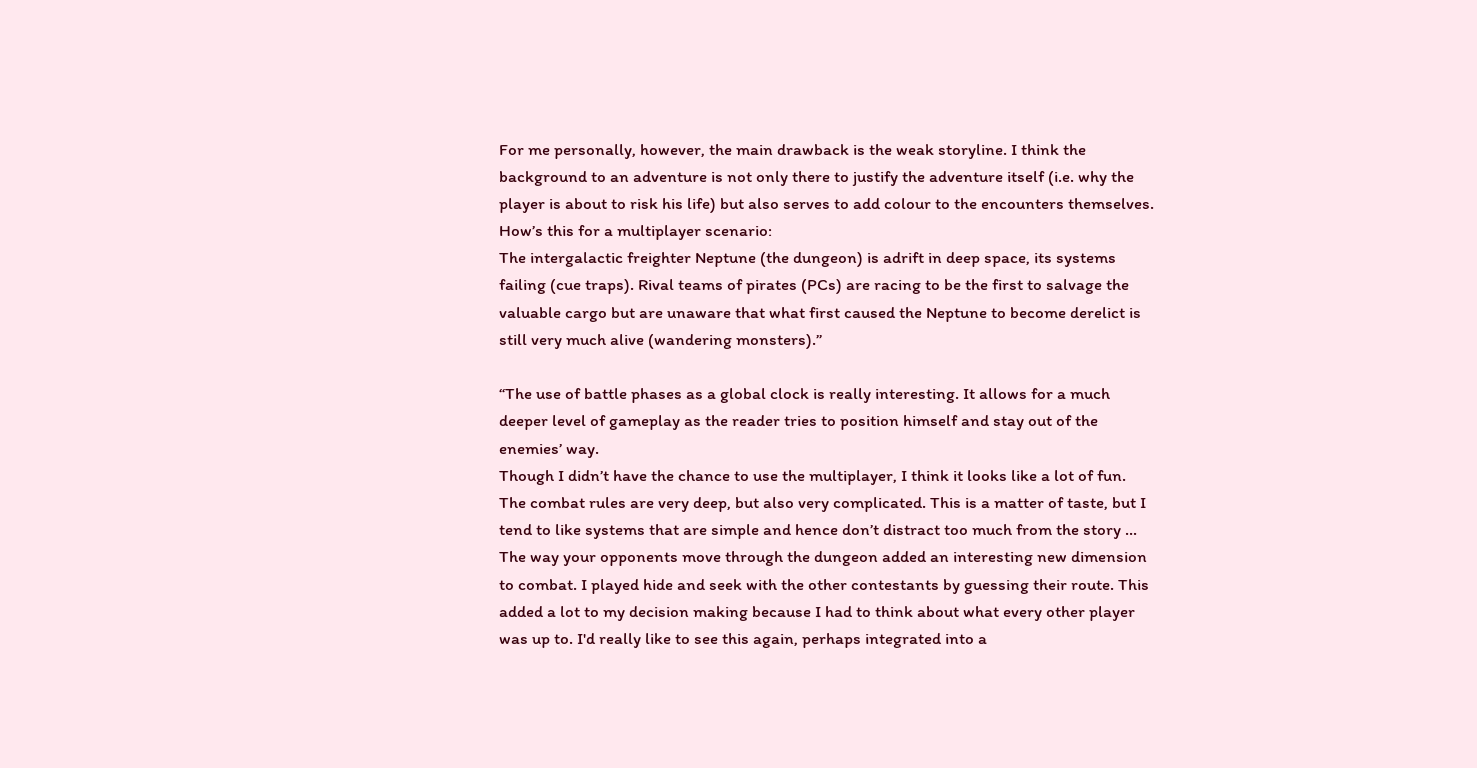For me personally, however, the main drawback is the weak storyline. I think the background to an adventure is not only there to justify the adventure itself (i.e. why the player is about to risk his life) but also serves to add colour to the encounters themselves. How’s this for a multiplayer scenario:
The intergalactic freighter Neptune (the dungeon) is adrift in deep space, its systems failing (cue traps). Rival teams of pirates (PCs) are racing to be the first to salvage the valuable cargo but are unaware that what first caused the Neptune to become derelict is still very much alive (wandering monsters).”

“The use of battle phases as a global clock is really interesting. It allows for a much deeper level of gameplay as the reader tries to position himself and stay out of the enemies’ way.
Though I didn’t have the chance to use the multiplayer, I think it looks like a lot of fun.
The combat rules are very deep, but also very complicated. This is a matter of taste, but I tend to like systems that are simple and hence don’t distract too much from the story …
The way your opponents move through the dungeon added an interesting new dimension to combat. I played hide and seek with the other contestants by guessing their route. This added a lot to my decision making because I had to think about what every other player was up to. I'd really like to see this again, perhaps integrated into a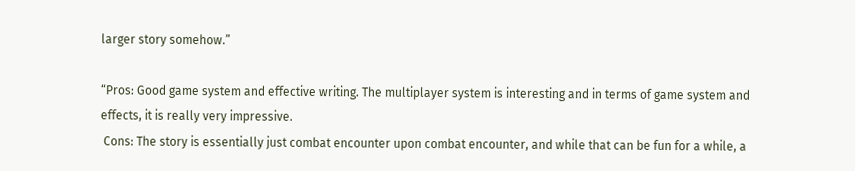larger story somehow.”

“Pros: Good game system and effective writing. The multiplayer system is interesting and in terms of game system and effects, it is really very impressive.
 Cons: The story is essentially just combat encounter upon combat encounter, and while that can be fun for a while, a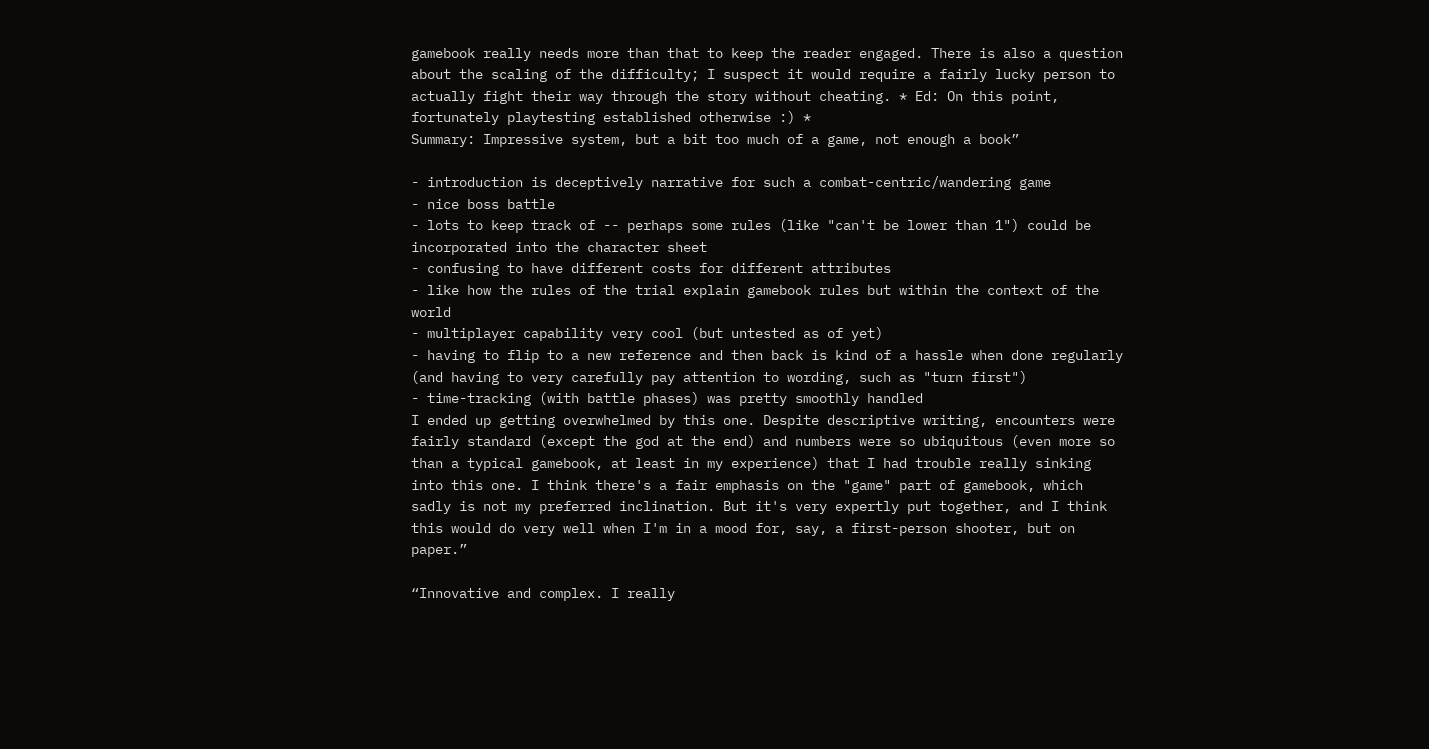gamebook really needs more than that to keep the reader engaged. There is also a question about the scaling of the difficulty; I suspect it would require a fairly lucky person to actually fight their way through the story without cheating. * Ed: On this point, fortunately playtesting established otherwise :) *
Summary: Impressive system, but a bit too much of a game, not enough a book”

- introduction is deceptively narrative for such a combat-centric/wandering game
- nice boss battle
- lots to keep track of -- perhaps some rules (like "can't be lower than 1") could be incorporated into the character sheet
- confusing to have different costs for different attributes
- like how the rules of the trial explain gamebook rules but within the context of the world
- multiplayer capability very cool (but untested as of yet)
- having to flip to a new reference and then back is kind of a hassle when done regularly (and having to very carefully pay attention to wording, such as "turn first")
- time-tracking (with battle phases) was pretty smoothly handled
I ended up getting overwhelmed by this one. Despite descriptive writing, encounters were fairly standard (except the god at the end) and numbers were so ubiquitous (even more so than a typical gamebook, at least in my experience) that I had trouble really sinking into this one. I think there's a fair emphasis on the "game" part of gamebook, which sadly is not my preferred inclination. But it's very expertly put together, and I think this would do very well when I'm in a mood for, say, a first-person shooter, but on paper.”

“Innovative and complex. I really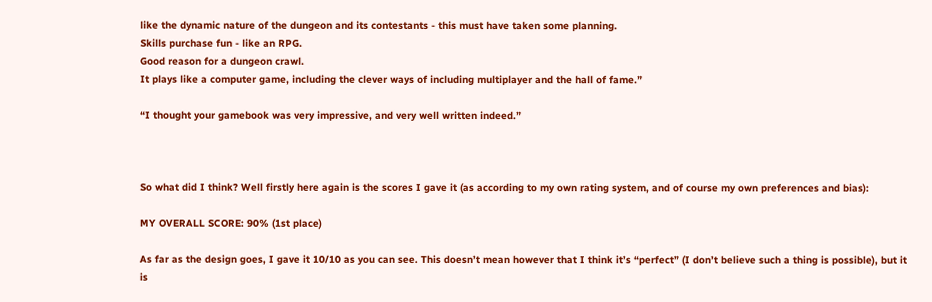like the dynamic nature of the dungeon and its contestants - this must have taken some planning.
Skills purchase fun - like an RPG.
Good reason for a dungeon crawl.
It plays like a computer game, including the clever ways of including multiplayer and the hall of fame.”

“I thought your gamebook was very impressive, and very well written indeed.”



So what did I think? Well firstly here again is the scores I gave it (as according to my own rating system, and of course my own preferences and bias):

MY OVERALL SCORE: 90% (1st place)

As far as the design goes, I gave it 10/10 as you can see. This doesn’t mean however that I think it’s “perfect” (I don’t believe such a thing is possible), but it is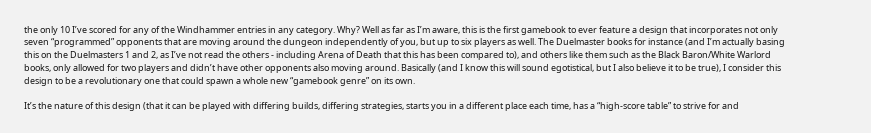the only 10 I’ve scored for any of the Windhammer entries in any category. Why? Well as far as I’m aware, this is the first gamebook to ever feature a design that incorporates not only seven “programmed” opponents that are moving around the dungeon independently of you, but up to six players as well. The Duelmaster books for instance (and I’m actually basing this on the Duelmasters 1 and 2, as I’ve not read the others - including Arena of Death that this has been compared to), and others like them such as the Black Baron/White Warlord books, only allowed for two players and didn’t have other opponents also moving around. Basically (and I know this will sound egotistical, but I also believe it to be true), I consider this design to be a revolutionary one that could spawn a whole new “gamebook genre” on its own.

It’s the nature of this design (that it can be played with differing builds, differing strategies, starts you in a different place each time, has a “high-score table” to strive for and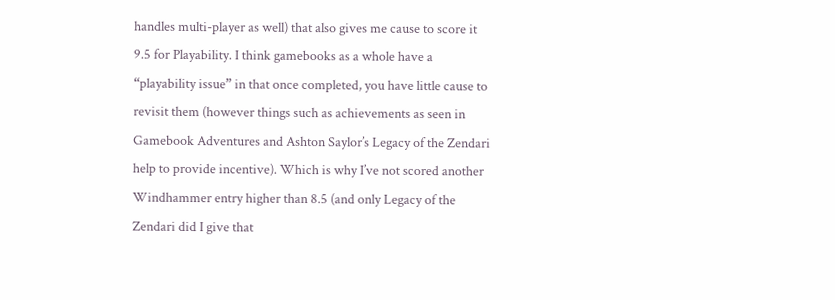handles multi-player as well) that also gives me cause to score it 9.5 for Playability. I think gamebooks as a whole have a “playability issue” in that once completed, you have little cause to revisit them (however things such as achievements as seen in Gamebook Adventures and Ashton Saylor’s Legacy of the Zendari help to provide incentive). Which is why I’ve not scored another Windhammer entry higher than 8.5 (and only Legacy of the Zendari did I give that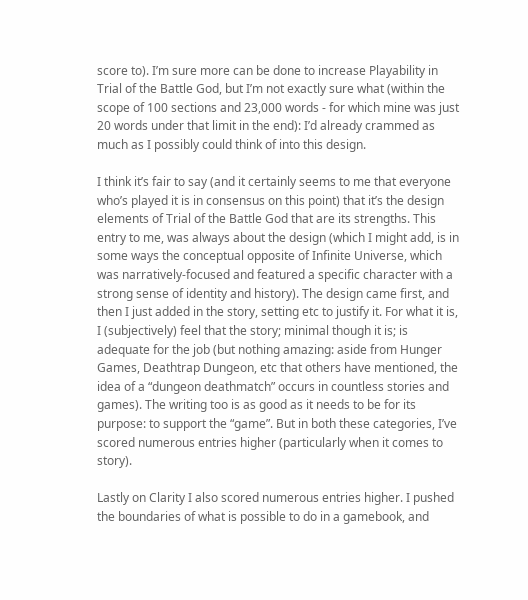score to). I’m sure more can be done to increase Playability in Trial of the Battle God, but I’m not exactly sure what (within the scope of 100 sections and 23,000 words - for which mine was just 20 words under that limit in the end): I’d already crammed as much as I possibly could think of into this design.

I think it’s fair to say (and it certainly seems to me that everyone who’s played it is in consensus on this point) that it’s the design elements of Trial of the Battle God that are its strengths. This entry to me, was always about the design (which I might add, is in some ways the conceptual opposite of Infinite Universe, which was narratively-focused and featured a specific character with a strong sense of identity and history). The design came first, and then I just added in the story, setting etc to justify it. For what it is, I (subjectively) feel that the story; minimal though it is; is adequate for the job (but nothing amazing: aside from Hunger Games, Deathtrap Dungeon, etc that others have mentioned, the idea of a “dungeon deathmatch” occurs in countless stories and games). The writing too is as good as it needs to be for its purpose: to support the “game”. But in both these categories, I’ve scored numerous entries higher (particularly when it comes to story).

Lastly on Clarity I also scored numerous entries higher. I pushed the boundaries of what is possible to do in a gamebook, and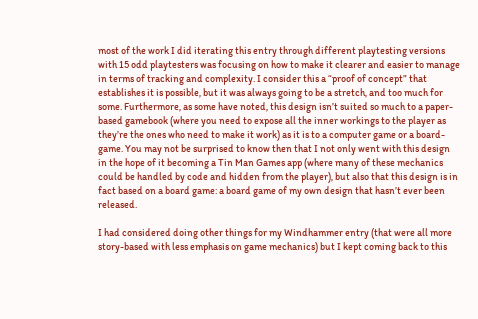most of the work I did iterating this entry through different playtesting versions with 15 odd playtesters was focusing on how to make it clearer and easier to manage in terms of tracking and complexity. I consider this a “proof of concept” that establishes it is possible, but it was always going to be a stretch, and too much for some. Furthermore, as some have noted, this design isn’t suited so much to a paper-based gamebook (where you need to expose all the inner workings to the player as they’re the ones who need to make it work) as it is to a computer game or a board-game. You may not be surprised to know then that I not only went with this design in the hope of it becoming a Tin Man Games app (where many of these mechanics could be handled by code and hidden from the player), but also that this design is in fact based on a board game: a board game of my own design that hasn’t ever been released.

I had considered doing other things for my Windhammer entry (that were all more story-based with less emphasis on game mechanics) but I kept coming back to this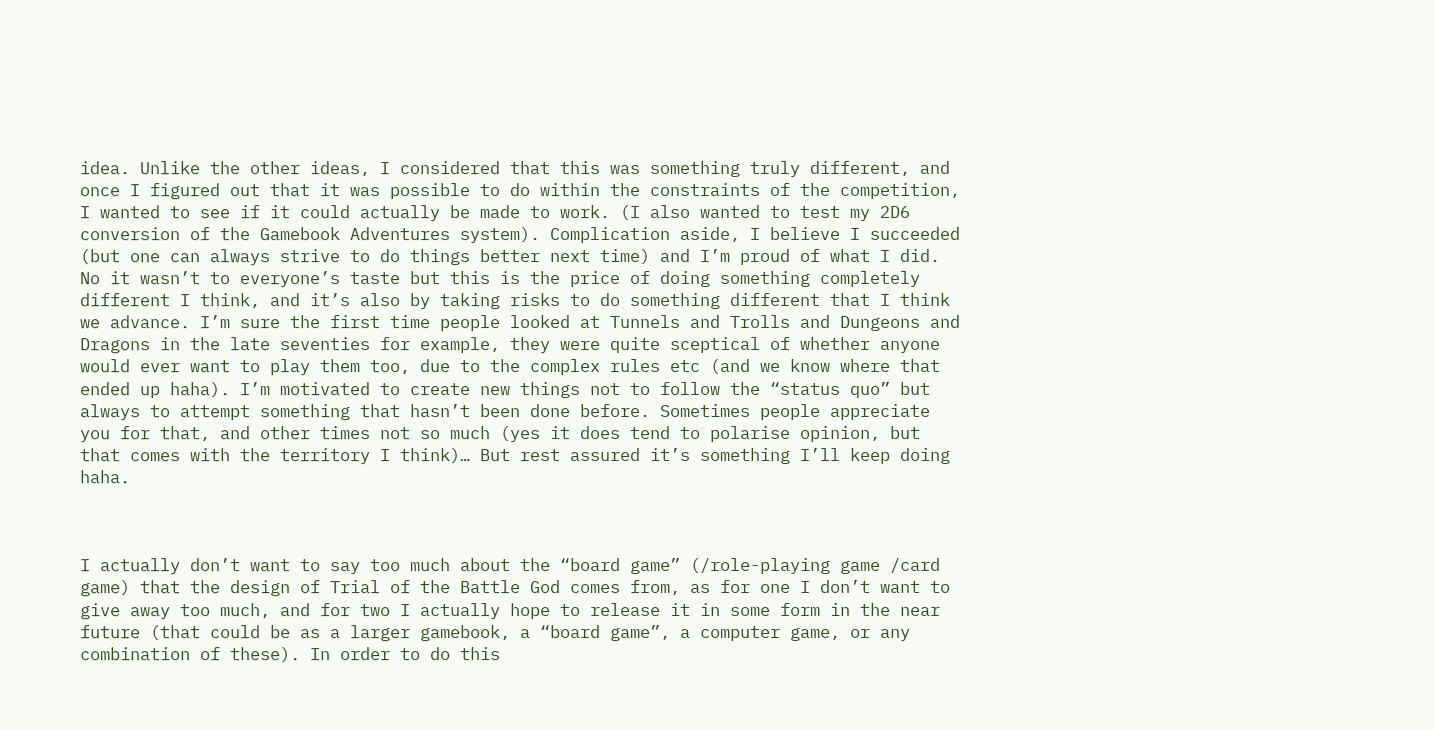idea. Unlike the other ideas, I considered that this was something truly different, and once I figured out that it was possible to do within the constraints of the competition, I wanted to see if it could actually be made to work. (I also wanted to test my 2D6 conversion of the Gamebook Adventures system). Complication aside, I believe I succeeded (but one can always strive to do things better next time) and I’m proud of what I did. No it wasn’t to everyone’s taste but this is the price of doing something completely different I think, and it’s also by taking risks to do something different that I think we advance. I’m sure the first time people looked at Tunnels and Trolls and Dungeons and Dragons in the late seventies for example, they were quite sceptical of whether anyone would ever want to play them too, due to the complex rules etc (and we know where that ended up haha). I’m motivated to create new things not to follow the “status quo” but always to attempt something that hasn’t been done before. Sometimes people appreciate you for that, and other times not so much (yes it does tend to polarise opinion, but that comes with the territory I think)… But rest assured it’s something I’ll keep doing haha.



I actually don’t want to say too much about the “board game” (/role-playing game /card game) that the design of Trial of the Battle God comes from, as for one I don’t want to give away too much, and for two I actually hope to release it in some form in the near future (that could be as a larger gamebook, a “board game”, a computer game, or any combination of these). In order to do this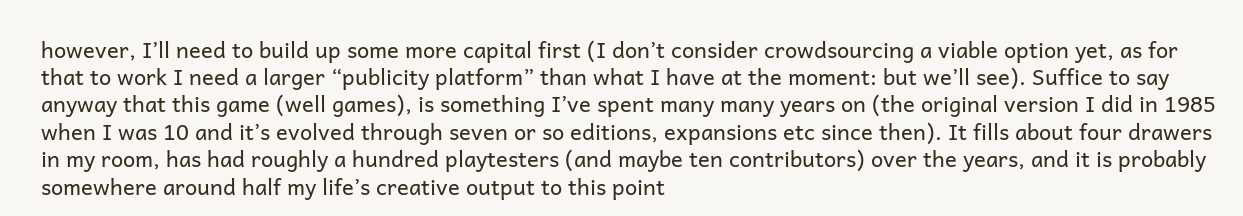however, I’ll need to build up some more capital first (I don’t consider crowdsourcing a viable option yet, as for that to work I need a larger “publicity platform” than what I have at the moment: but we’ll see). Suffice to say anyway that this game (well games), is something I’ve spent many many years on (the original version I did in 1985 when I was 10 and it’s evolved through seven or so editions, expansions etc since then). It fills about four drawers in my room, has had roughly a hundred playtesters (and maybe ten contributors) over the years, and it is probably somewhere around half my life’s creative output to this point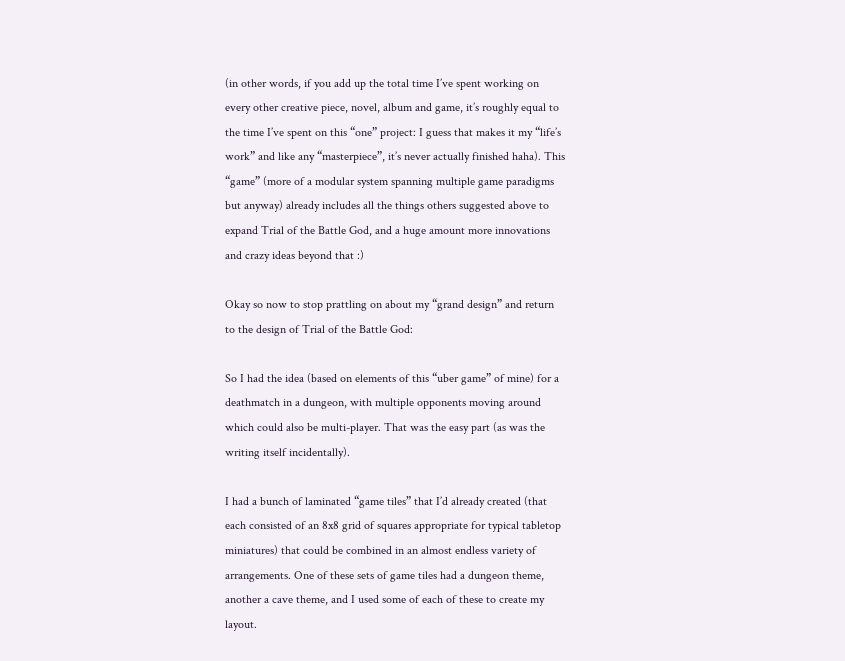(in other words, if you add up the total time I’ve spent working on every other creative piece, novel, album and game, it’s roughly equal to the time I’ve spent on this “one” project: I guess that makes it my “life’s work” and like any “masterpiece”, it’s never actually finished haha). This “game” (more of a modular system spanning multiple game paradigms but anyway) already includes all the things others suggested above to expand Trial of the Battle God, and a huge amount more innovations and crazy ideas beyond that :)

Okay so now to stop prattling on about my “grand design” and return to the design of Trial of the Battle God:

So I had the idea (based on elements of this “uber game” of mine) for a deathmatch in a dungeon, with multiple opponents moving around which could also be multi-player. That was the easy part (as was the writing itself incidentally).

I had a bunch of laminated “game tiles” that I’d already created (that each consisted of an 8x8 grid of squares appropriate for typical tabletop miniatures) that could be combined in an almost endless variety of arrangements. One of these sets of game tiles had a dungeon theme, another a cave theme, and I used some of each of these to create my layout.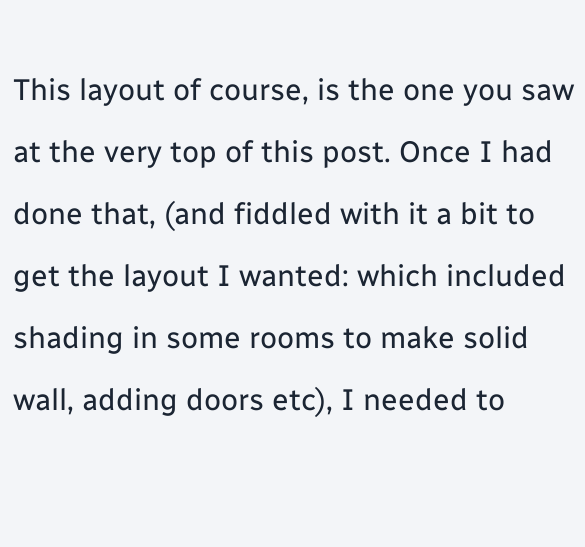This layout of course, is the one you saw at the very top of this post. Once I had done that, (and fiddled with it a bit to get the layout I wanted: which included shading in some rooms to make solid wall, adding doors etc), I needed to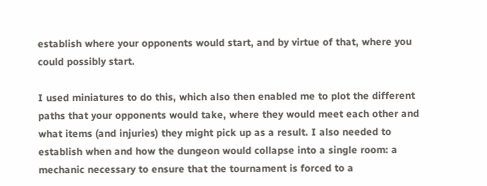establish where your opponents would start, and by virtue of that, where you could possibly start.

I used miniatures to do this, which also then enabled me to plot the different paths that your opponents would take, where they would meet each other and what items (and injuries) they might pick up as a result. I also needed to establish when and how the dungeon would collapse into a single room: a mechanic necessary to ensure that the tournament is forced to a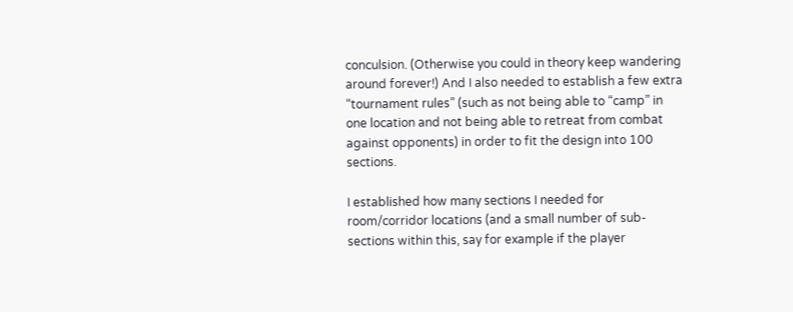conculsion. (Otherwise you could in theory keep wandering around forever!) And I also needed to establish a few extra “tournament rules” (such as not being able to “camp” in one location and not being able to retreat from combat against opponents) in order to fit the design into 100 sections.

I established how many sections I needed for room/corridor locations (and a small number of sub-sections within this, say for example if the player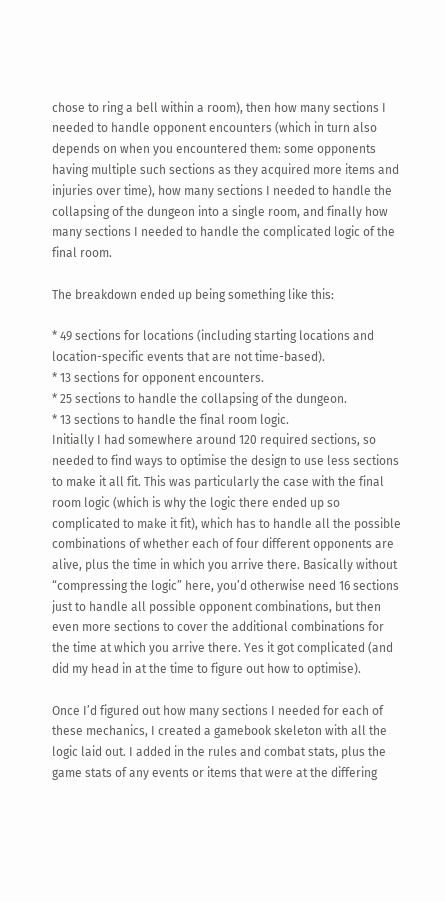chose to ring a bell within a room), then how many sections I needed to handle opponent encounters (which in turn also depends on when you encountered them: some opponents having multiple such sections as they acquired more items and injuries over time), how many sections I needed to handle the collapsing of the dungeon into a single room, and finally how many sections I needed to handle the complicated logic of the final room.

The breakdown ended up being something like this:

* 49 sections for locations (including starting locations and location-specific events that are not time-based).
* 13 sections for opponent encounters.
* 25 sections to handle the collapsing of the dungeon.
* 13 sections to handle the final room logic.
Initially I had somewhere around 120 required sections, so needed to find ways to optimise the design to use less sections to make it all fit. This was particularly the case with the final room logic (which is why the logic there ended up so complicated to make it fit), which has to handle all the possible combinations of whether each of four different opponents are alive, plus the time in which you arrive there. Basically without “compressing the logic” here, you’d otherwise need 16 sections just to handle all possible opponent combinations, but then even more sections to cover the additional combinations for the time at which you arrive there. Yes it got complicated (and did my head in at the time to figure out how to optimise).

Once I’d figured out how many sections I needed for each of these mechanics, I created a gamebook skeleton with all the logic laid out. I added in the rules and combat stats, plus the game stats of any events or items that were at the differing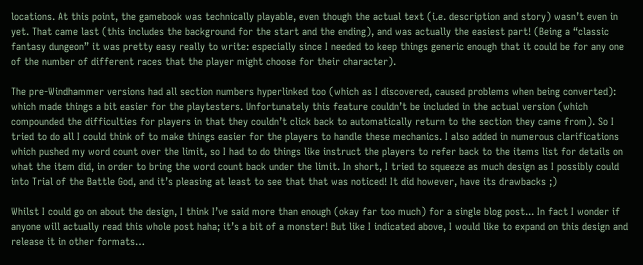locations. At this point, the gamebook was technically playable, even though the actual text (i.e. description and story) wasn’t even in yet. That came last (this includes the background for the start and the ending), and was actually the easiest part! (Being a “classic fantasy dungeon” it was pretty easy really to write: especially since I needed to keep things generic enough that it could be for any one of the number of different races that the player might choose for their character).

The pre-Windhammer versions had all section numbers hyperlinked too (which as I discovered, caused problems when being converted): which made things a bit easier for the playtesters. Unfortunately this feature couldn’t be included in the actual version (which compounded the difficulties for players in that they couldn’t click back to automatically return to the section they came from). So I tried to do all I could think of to make things easier for the players to handle these mechanics. I also added in numerous clarifications which pushed my word count over the limit, so I had to do things like instruct the players to refer back to the items list for details on what the item did, in order to bring the word count back under the limit. In short, I tried to squeeze as much design as I possibly could into Trial of the Battle God, and it’s pleasing at least to see that that was noticed! It did however, have its drawbacks ;)

Whilst I could go on about the design, I think I’ve said more than enough (okay far too much) for a single blog post... In fact I wonder if anyone will actually read this whole post haha; it’s a bit of a monster! But like I indicated above, I would like to expand on this design and release it in other formats…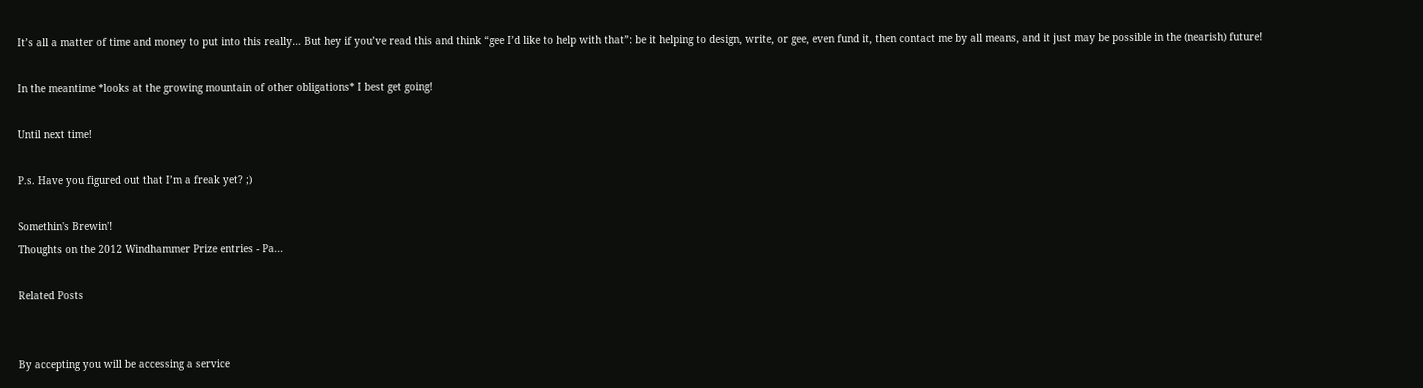It’s all a matter of time and money to put into this really… But hey if you’ve read this and think “gee I’d like to help with that”: be it helping to design, write, or gee, even fund it, then contact me by all means, and it just may be possible in the (nearish) future!

In the meantime *looks at the growing mountain of other obligations* I best get going!

Until next time!

P.s. Have you figured out that I’m a freak yet? ;)

Somethin's Brewin'!
Thoughts on the 2012 Windhammer Prize entries - Pa...

Related Posts


By accepting you will be accessing a service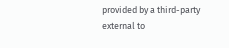provided by a third-party external to